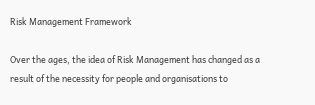Risk Management Framework

Over the ages, the idea of Risk Management has changed as a result of the necessity for people and organisations to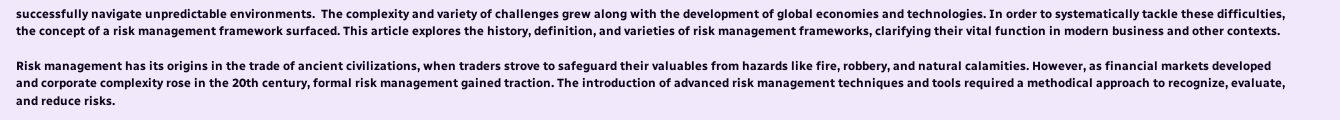successfully navigate unpredictable environments.  The complexity and variety of challenges grew along with the development of global economies and technologies. In order to systematically tackle these difficulties, the concept of a risk management framework surfaced. This article explores the history, definition, and varieties of risk management frameworks, clarifying their vital function in modern business and other contexts.

Risk management has its origins in the trade of ancient civilizations, when traders strove to safeguard their valuables from hazards like fire, robbery, and natural calamities. However, as financial markets developed and corporate complexity rose in the 20th century, formal risk management gained traction. The introduction of advanced risk management techniques and tools required a methodical approach to recognize, evaluate, and reduce risks.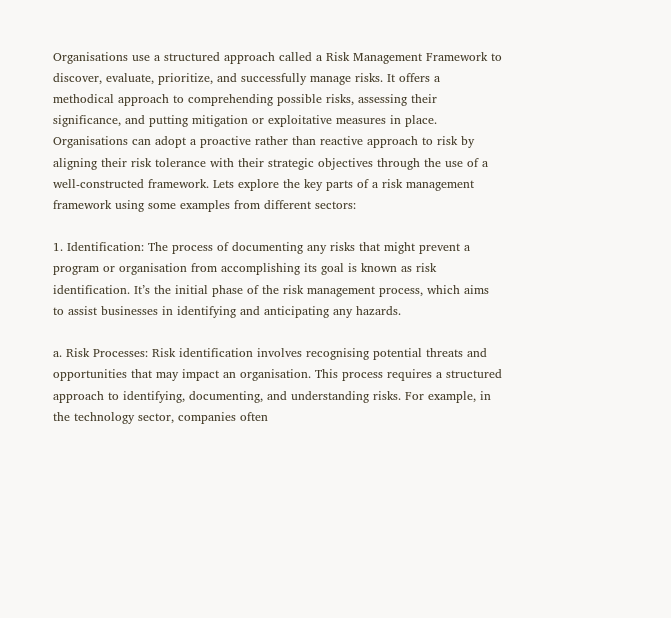Organisations use a structured approach called a Risk Management Framework to discover, evaluate, prioritize, and successfully manage risks. It offers a methodical approach to comprehending possible risks, assessing their significance, and putting mitigation or exploitative measures in place. Organisations can adopt a proactive rather than reactive approach to risk by aligning their risk tolerance with their strategic objectives through the use of a well-constructed framework. Lets explore the key parts of a risk management framework using some examples from different sectors:

1. Identification: The process of documenting any risks that might prevent a program or organisation from accomplishing its goal is known as risk identification. It’s the initial phase of the risk management process, which aims to assist businesses in identifying and anticipating any hazards.

a. Risk Processes: Risk identification involves recognising potential threats and opportunities that may impact an organisation. This process requires a structured approach to identifying, documenting, and understanding risks. For example, in the technology sector, companies often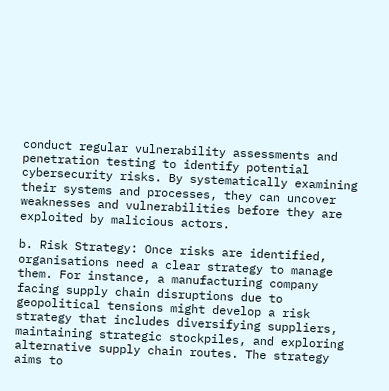conduct regular vulnerability assessments and penetration testing to identify potential cybersecurity risks. By systematically examining their systems and processes, they can uncover weaknesses and vulnerabilities before they are exploited by malicious actors.

b. Risk Strategy: Once risks are identified, organisations need a clear strategy to manage them. For instance, a manufacturing company facing supply chain disruptions due to geopolitical tensions might develop a risk strategy that includes diversifying suppliers, maintaining strategic stockpiles, and exploring alternative supply chain routes. The strategy aims to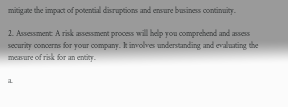mitigate the impact of potential disruptions and ensure business continuity.

2. Assessment: A risk assessment process will help you comprehend and assess security concerns for your company. It involves understanding and evaluating the measure of risk for an entity.

a.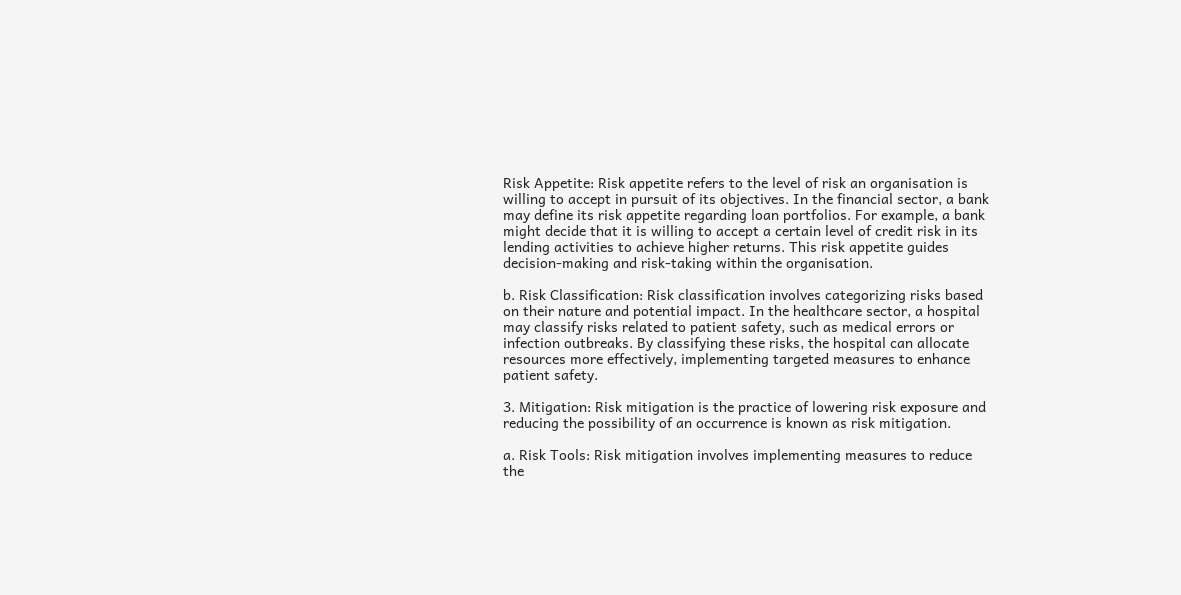Risk Appetite: Risk appetite refers to the level of risk an organisation is willing to accept in pursuit of its objectives. In the financial sector, a bank may define its risk appetite regarding loan portfolios. For example, a bank might decide that it is willing to accept a certain level of credit risk in its lending activities to achieve higher returns. This risk appetite guides decision-making and risk-taking within the organisation.

b. Risk Classification: Risk classification involves categorizing risks based on their nature and potential impact. In the healthcare sector, a hospital may classify risks related to patient safety, such as medical errors or infection outbreaks. By classifying these risks, the hospital can allocate resources more effectively, implementing targeted measures to enhance patient safety.

3. Mitigation: Risk mitigation is the practice of lowering risk exposure and reducing the possibility of an occurrence is known as risk mitigation.

a. Risk Tools: Risk mitigation involves implementing measures to reduce the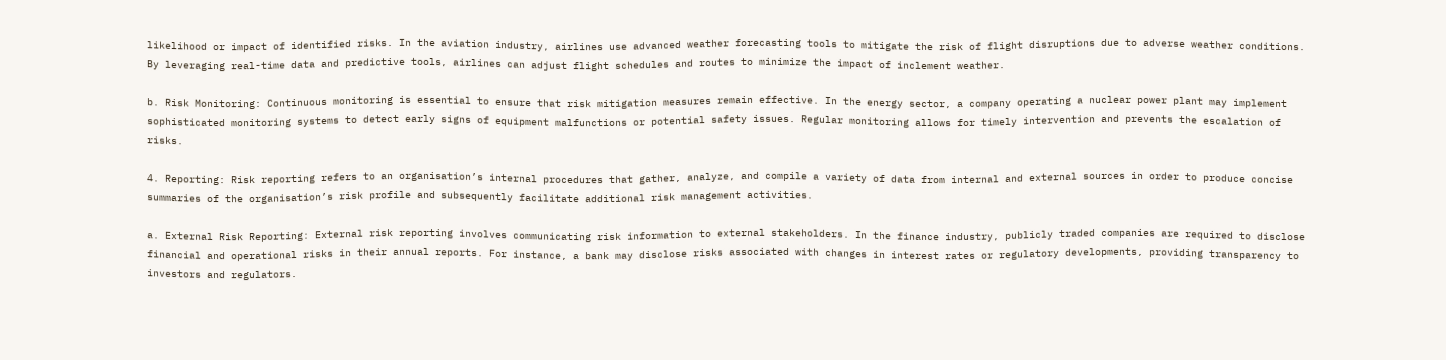likelihood or impact of identified risks. In the aviation industry, airlines use advanced weather forecasting tools to mitigate the risk of flight disruptions due to adverse weather conditions. By leveraging real-time data and predictive tools, airlines can adjust flight schedules and routes to minimize the impact of inclement weather.

b. Risk Monitoring: Continuous monitoring is essential to ensure that risk mitigation measures remain effective. In the energy sector, a company operating a nuclear power plant may implement sophisticated monitoring systems to detect early signs of equipment malfunctions or potential safety issues. Regular monitoring allows for timely intervention and prevents the escalation of risks.

4. Reporting: Risk reporting refers to an organisation’s internal procedures that gather, analyze, and compile a variety of data from internal and external sources in order to produce concise summaries of the organisation’s risk profile and subsequently facilitate additional risk management activities.

a. External Risk Reporting: External risk reporting involves communicating risk information to external stakeholders. In the finance industry, publicly traded companies are required to disclose financial and operational risks in their annual reports. For instance, a bank may disclose risks associated with changes in interest rates or regulatory developments, providing transparency to investors and regulators.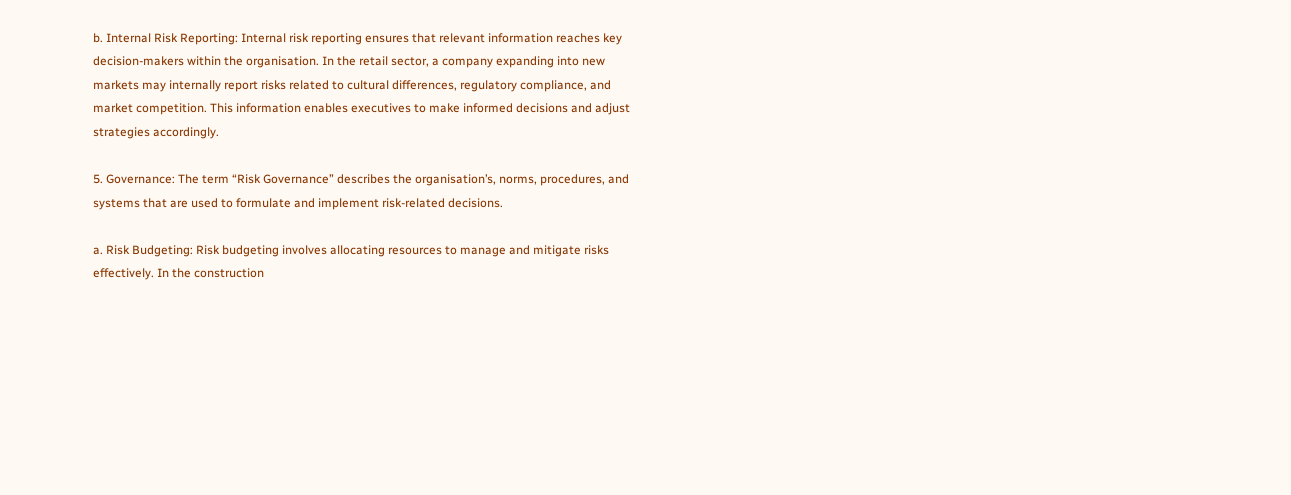b. Internal Risk Reporting: Internal risk reporting ensures that relevant information reaches key decision-makers within the organisation. In the retail sector, a company expanding into new markets may internally report risks related to cultural differences, regulatory compliance, and market competition. This information enables executives to make informed decisions and adjust strategies accordingly.

5. Governance: The term “Risk Governance” describes the organisation’s, norms, procedures, and systems that are used to formulate and implement risk-related decisions.

a. Risk Budgeting: Risk budgeting involves allocating resources to manage and mitigate risks effectively. In the construction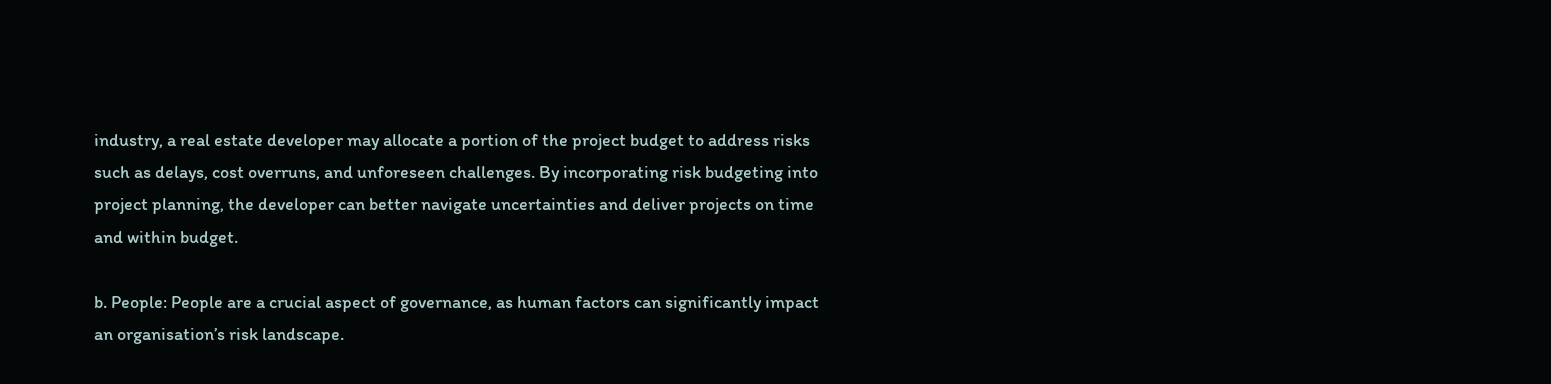industry, a real estate developer may allocate a portion of the project budget to address risks such as delays, cost overruns, and unforeseen challenges. By incorporating risk budgeting into project planning, the developer can better navigate uncertainties and deliver projects on time and within budget.

b. People: People are a crucial aspect of governance, as human factors can significantly impact an organisation’s risk landscape.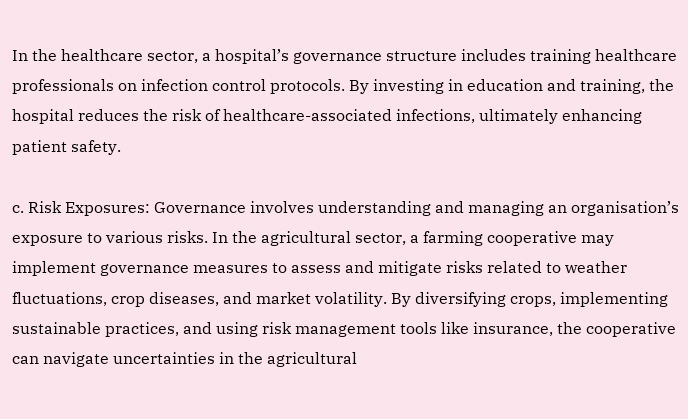In the healthcare sector, a hospital’s governance structure includes training healthcare professionals on infection control protocols. By investing in education and training, the hospital reduces the risk of healthcare-associated infections, ultimately enhancing patient safety.

c. Risk Exposures: Governance involves understanding and managing an organisation’s exposure to various risks. In the agricultural sector, a farming cooperative may implement governance measures to assess and mitigate risks related to weather fluctuations, crop diseases, and market volatility. By diversifying crops, implementing sustainable practices, and using risk management tools like insurance, the cooperative can navigate uncertainties in the agricultural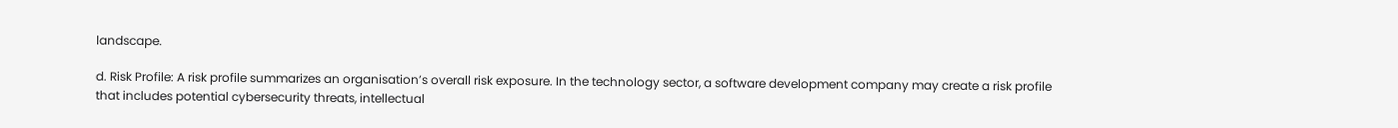landscape.

d. Risk Profile: A risk profile summarizes an organisation’s overall risk exposure. In the technology sector, a software development company may create a risk profile that includes potential cybersecurity threats, intellectual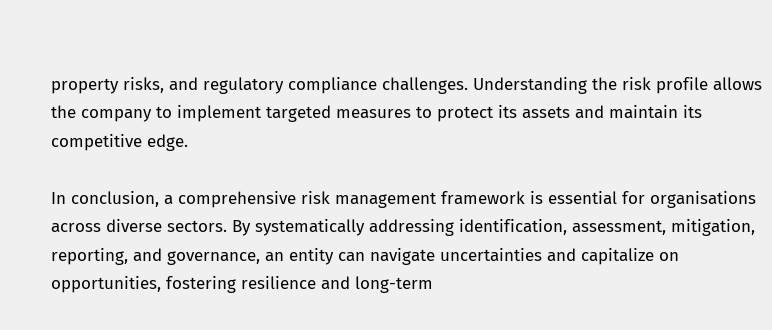property risks, and regulatory compliance challenges. Understanding the risk profile allows the company to implement targeted measures to protect its assets and maintain its competitive edge.

In conclusion, a comprehensive risk management framework is essential for organisations across diverse sectors. By systematically addressing identification, assessment, mitigation, reporting, and governance, an entity can navigate uncertainties and capitalize on opportunities, fostering resilience and long-term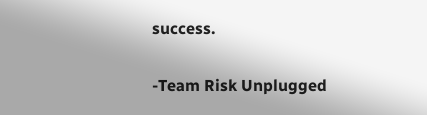success.

-Team Risk Unplugged